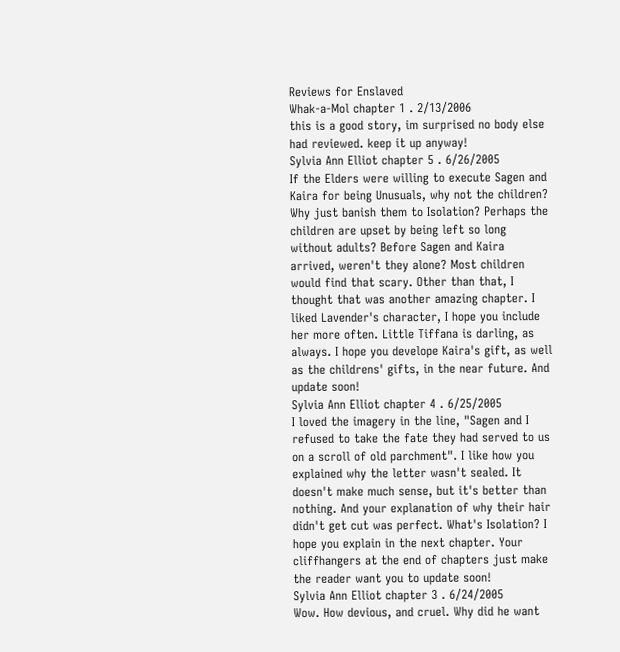Reviews for Enslaved
Whak-a-Mol chapter 1 . 2/13/2006
this is a good story, im surprised no body else had reviewed. keep it up anyway!
Sylvia Ann Elliot chapter 5 . 6/26/2005
If the Elders were willing to execute Sagen and Kaira for being Unusuals, why not the children? Why just banish them to Isolation? Perhaps the children are upset by being left so long without adults? Before Sagen and Kaira arrived, weren't they alone? Most children would find that scary. Other than that, I thought that was another amazing chapter. I liked Lavender's character, I hope you include her more often. Little Tiffana is darling, as always. I hope you develope Kaira's gift, as well as the childrens' gifts, in the near future. And update soon!
Sylvia Ann Elliot chapter 4 . 6/25/2005
I loved the imagery in the line, "Sagen and I refused to take the fate they had served to us on a scroll of old parchment". I like how you explained why the letter wasn't sealed. It doesn't make much sense, but it's better than nothing. And your explanation of why their hair didn't get cut was perfect. What's Isolation? I hope you explain in the next chapter. Your cliffhangers at the end of chapters just make the reader want you to update soon!
Sylvia Ann Elliot chapter 3 . 6/24/2005
Wow. How devious, and cruel. Why did he want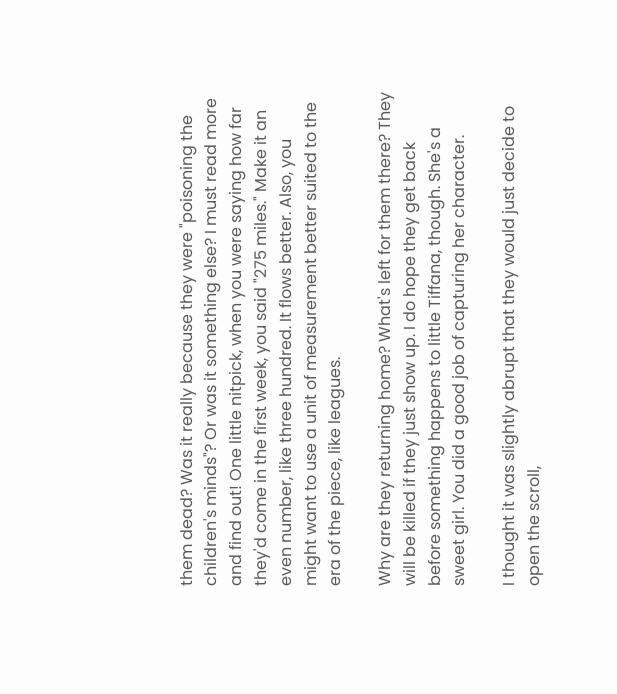them dead? Was it really because they were "poisoning the children's minds"? Or was it something else? I must read more and find out! One little nitpick, when you were saying how far they'd come in the first week, you said "275 miles." Make it an even number, like three hundred. It flows better. Also, you might want to use a unit of measurement better suited to the era of the piece, like leagues.

Why are they returning home? What's left for them there? They will be killed if they just show up. I do hope they get back before something happens to little Tiffana, though. She's a sweet girl. You did a good job of capturing her character.

I thought it was slightly abrupt that they would just decide to open the scroll,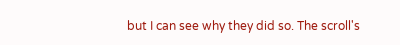but I can see why they did so. The scroll's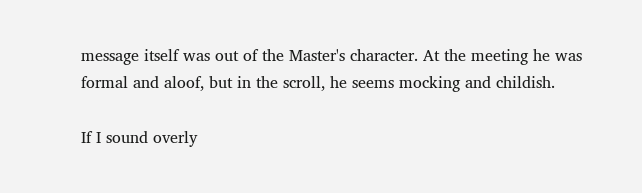message itself was out of the Master's character. At the meeting he was formal and aloof, but in the scroll, he seems mocking and childish.

If I sound overly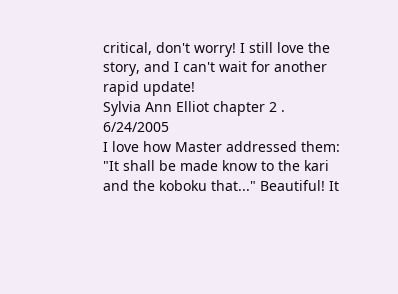critical, don't worry! I still love the story, and I can't wait for another rapid update!
Sylvia Ann Elliot chapter 2 . 6/24/2005
I love how Master addressed them: "It shall be made know to the kari and the koboku that..." Beautiful! It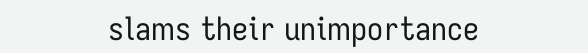slams their unimportance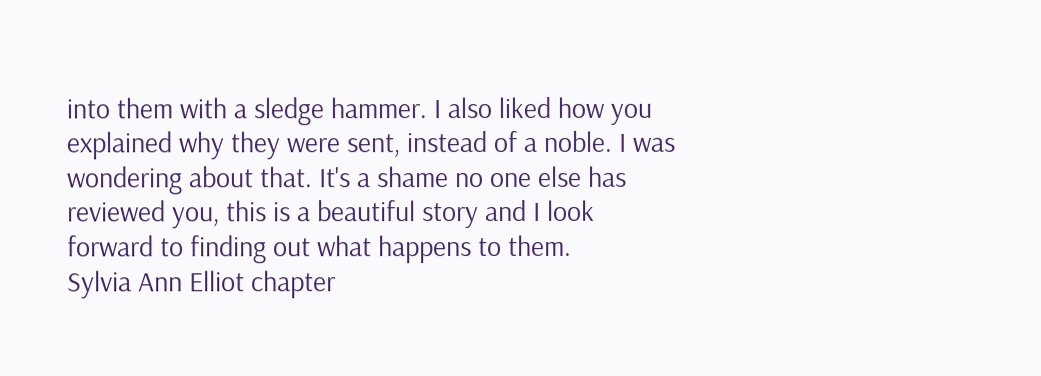into them with a sledge hammer. I also liked how you explained why they were sent, instead of a noble. I was wondering about that. It's a shame no one else has reviewed you, this is a beautiful story and I look forward to finding out what happens to them.
Sylvia Ann Elliot chapter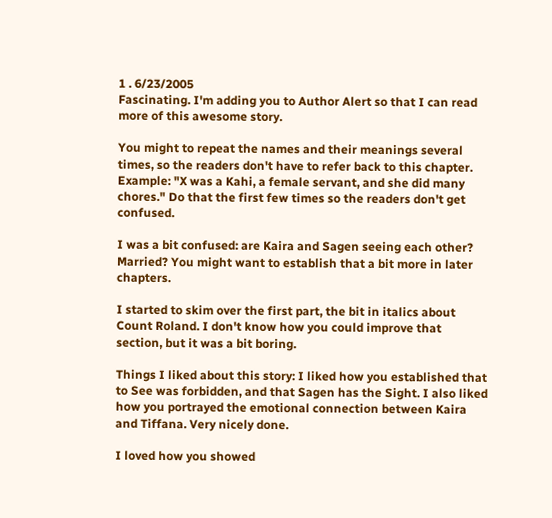1 . 6/23/2005
Fascinating. I'm adding you to Author Alert so that I can read more of this awesome story.

You might to repeat the names and their meanings several times, so the readers don't have to refer back to this chapter. Example: "X was a Kahi, a female servant, and she did many chores." Do that the first few times so the readers don't get confused.

I was a bit confused: are Kaira and Sagen seeing each other? Married? You might want to establish that a bit more in later chapters.

I started to skim over the first part, the bit in italics about Count Roland. I don't know how you could improve that section, but it was a bit boring.

Things I liked about this story: I liked how you established that to See was forbidden, and that Sagen has the Sight. I also liked how you portrayed the emotional connection between Kaira and Tiffana. Very nicely done.

I loved how you showed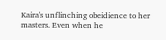Kaira's unflinching obeidience to her masters. Even when he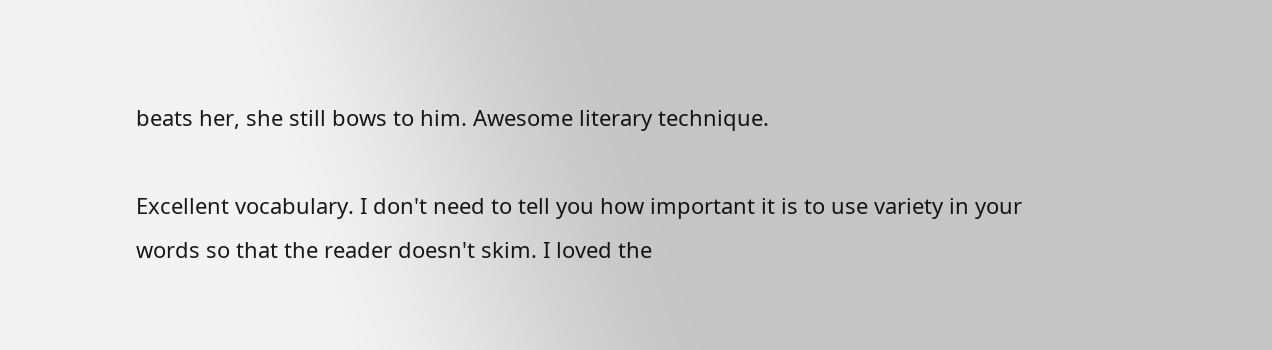beats her, she still bows to him. Awesome literary technique.

Excellent vocabulary. I don't need to tell you how important it is to use variety in your words so that the reader doesn't skim. I loved the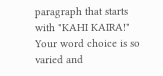paragraph that starts with "KAHI KAIRA!" Your word choice is so varied and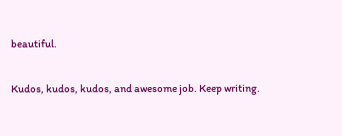beautiful.

Kudos, kudos, kudos, and awesome job. Keep writing.